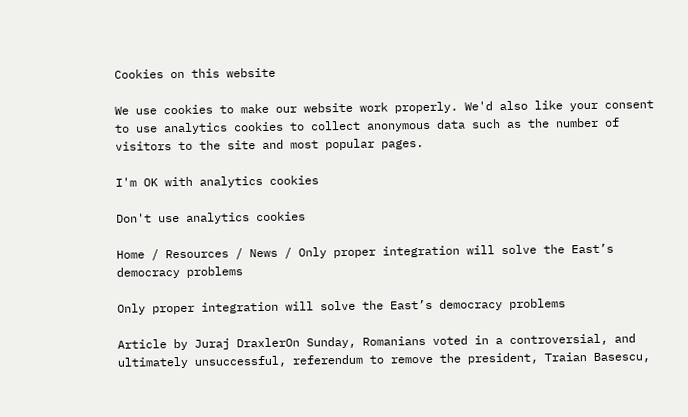Cookies on this website

We use cookies to make our website work properly. We'd also like your consent to use analytics cookies to collect anonymous data such as the number of visitors to the site and most popular pages.

I'm OK with analytics cookies

Don't use analytics cookies

Home / Resources / News / Only proper integration will solve the East’s democracy problems

Only proper integration will solve the East’s democracy problems

Article by Juraj DraxlerOn Sunday, Romanians voted in a controversial, and ultimately unsuccessful, referendum to remove the president, Traian Basescu,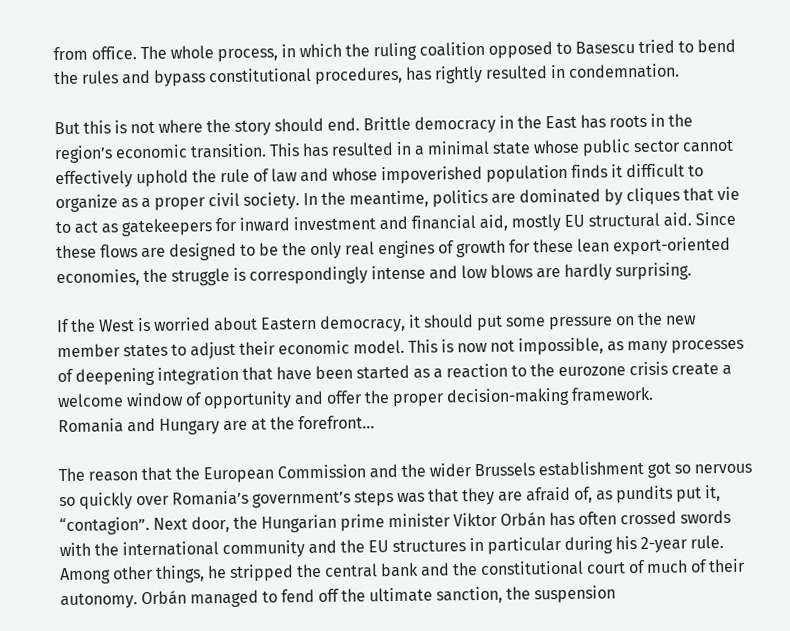from office. The whole process, in which the ruling coalition opposed to Basescu tried to bend the rules and bypass constitutional procedures, has rightly resulted in condemnation.

But this is not where the story should end. Brittle democracy in the East has roots in the region’s economic transition. This has resulted in a minimal state whose public sector cannot effectively uphold the rule of law and whose impoverished population finds it difficult to organize as a proper civil society. In the meantime, politics are dominated by cliques that vie to act as gatekeepers for inward investment and financial aid, mostly EU structural aid. Since these flows are designed to be the only real engines of growth for these lean export-oriented economies, the struggle is correspondingly intense and low blows are hardly surprising.

If the West is worried about Eastern democracy, it should put some pressure on the new member states to adjust their economic model. This is now not impossible, as many processes of deepening integration that have been started as a reaction to the eurozone crisis create a welcome window of opportunity and offer the proper decision-making framework.
Romania and Hungary are at the forefront…

The reason that the European Commission and the wider Brussels establishment got so nervous so quickly over Romania’s government’s steps was that they are afraid of, as pundits put it, “contagion”. Next door, the Hungarian prime minister Viktor Orbán has often crossed swords with the international community and the EU structures in particular during his 2-year rule. Among other things, he stripped the central bank and the constitutional court of much of their autonomy. Orbán managed to fend off the ultimate sanction, the suspension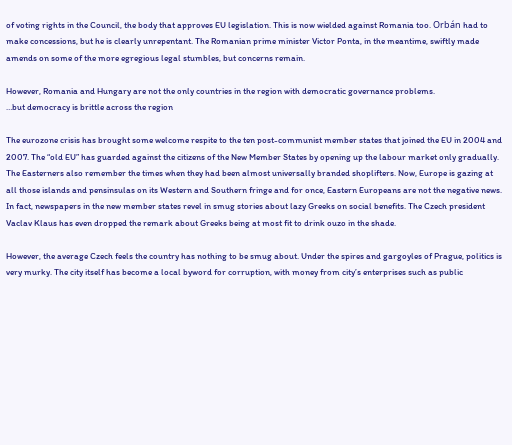of voting rights in the Council, the body that approves EU legislation. This is now wielded against Romania too. Orbán had to make concessions, but he is clearly unrepentant. The Romanian prime minister Victor Ponta, in the meantime, swiftly made amends on some of the more egregious legal stumbles, but concerns remain.

However, Romania and Hungary are not the only countries in the region with democratic governance problems.
…but democracy is brittle across the region

The eurozone crisis has brought some welcome respite to the ten post-communist member states that joined the EU in 2004 and 2007. The “old EU” has guarded against the citizens of the New Member States by opening up the labour market only gradually. The Easterners also remember the times when they had been almost universally branded shoplifters. Now, Europe is gazing at all those islands and pensinsulas on its Western and Southern fringe and for once, Eastern Europeans are not the negative news. In fact, newspapers in the new member states revel in smug stories about lazy Greeks on social benefits. The Czech president Vaclav Klaus has even dropped the remark about Greeks being at most fit to drink ouzo in the shade.

However, the average Czech feels the country has nothing to be smug about. Under the spires and gargoyles of Prague, politics is very murky. The city itself has become a local byword for corruption, with money from city’s enterprises such as public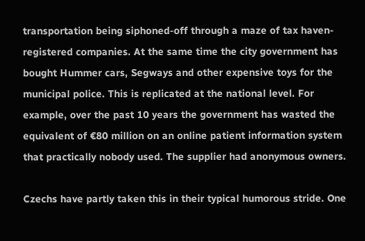transportation being siphoned-off through a maze of tax haven-registered companies. At the same time the city government has bought Hummer cars, Segways and other expensive toys for the municipal police. This is replicated at the national level. For example, over the past 10 years the government has wasted the equivalent of €80 million on an online patient information system that practically nobody used. The supplier had anonymous owners.

Czechs have partly taken this in their typical humorous stride. One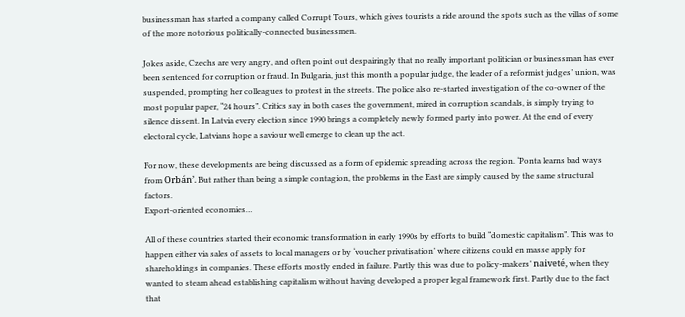businessman has started a company called Corrupt Tours, which gives tourists a ride around the spots such as the villas of some of the more notorious politically-connected businessmen.

Jokes aside, Czechs are very angry, and often point out despairingly that no really important politician or businessman has ever been sentenced for corruption or fraud. In Bulgaria, just this month a popular judge, the leader of a reformist judges’ union, was suspended, prompting her colleagues to protest in the streets. The police also re-started investigation of the co-owner of the most popular paper, “24 hours”. Critics say in both cases the government, mired in corruption scandals, is simply trying to silence dissent. In Latvia every election since 1990 brings a completely newly formed party into power. At the end of every electoral cycle, Latvians hope a saviour well emerge to clean up the act.

For now, these developments are being discussed as a form of epidemic spreading across the region. ‘Ponta learns bad ways from Orbán’. But rather than being a simple contagion, the problems in the East are simply caused by the same structural factors.
Export-oriented economies…

All of these countries started their economic transformation in early 1990s by efforts to build “domestic capitalism”. This was to happen either via sales of assets to local managers or by ‘voucher privatisation’ where citizens could en masse apply for shareholdings in companies. These efforts mostly ended in failure. Partly this was due to policy-makers’ naiveté, when they wanted to steam ahead establishing capitalism without having developed a proper legal framework first. Partly due to the fact that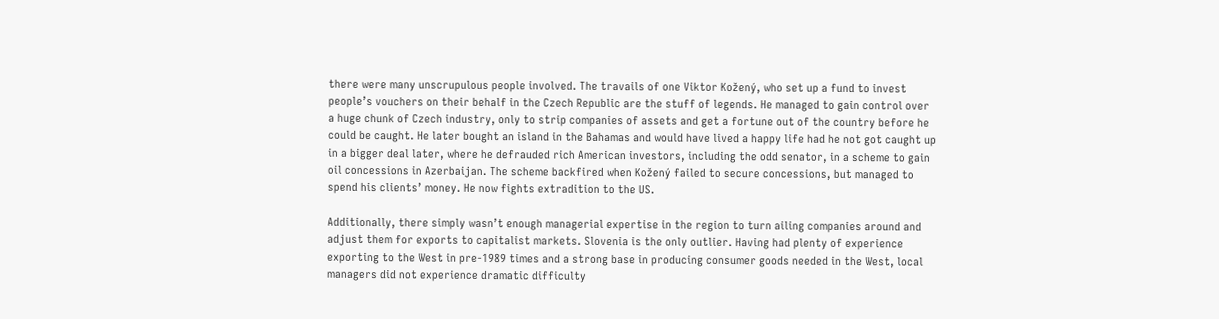there were many unscrupulous people involved. The travails of one Viktor Kožený, who set up a fund to invest people’s vouchers on their behalf in the Czech Republic are the stuff of legends. He managed to gain control over a huge chunk of Czech industry, only to strip companies of assets and get a fortune out of the country before he could be caught. He later bought an island in the Bahamas and would have lived a happy life had he not got caught up in a bigger deal later, where he defrauded rich American investors, including the odd senator, in a scheme to gain oil concessions in Azerbaijan. The scheme backfired when Kožený failed to secure concessions, but managed to spend his clients’ money. He now fights extradition to the US.

Additionally, there simply wasn’t enough managerial expertise in the region to turn ailing companies around and adjust them for exports to capitalist markets. Slovenia is the only outlier. Having had plenty of experience exporting to the West in pre-1989 times and a strong base in producing consumer goods needed in the West, local managers did not experience dramatic difficulty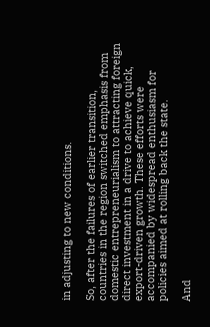in adjusting to new conditions.

So, after the failures of earlier transition, countries in the region switched emphasis from domestic entrepreneurialism to attracting foreign direct investment in a drive to achieve quick, export-driven growth. These efforts were accompanied by widespread enthusiasm for policies aimed at rolling back the state.

And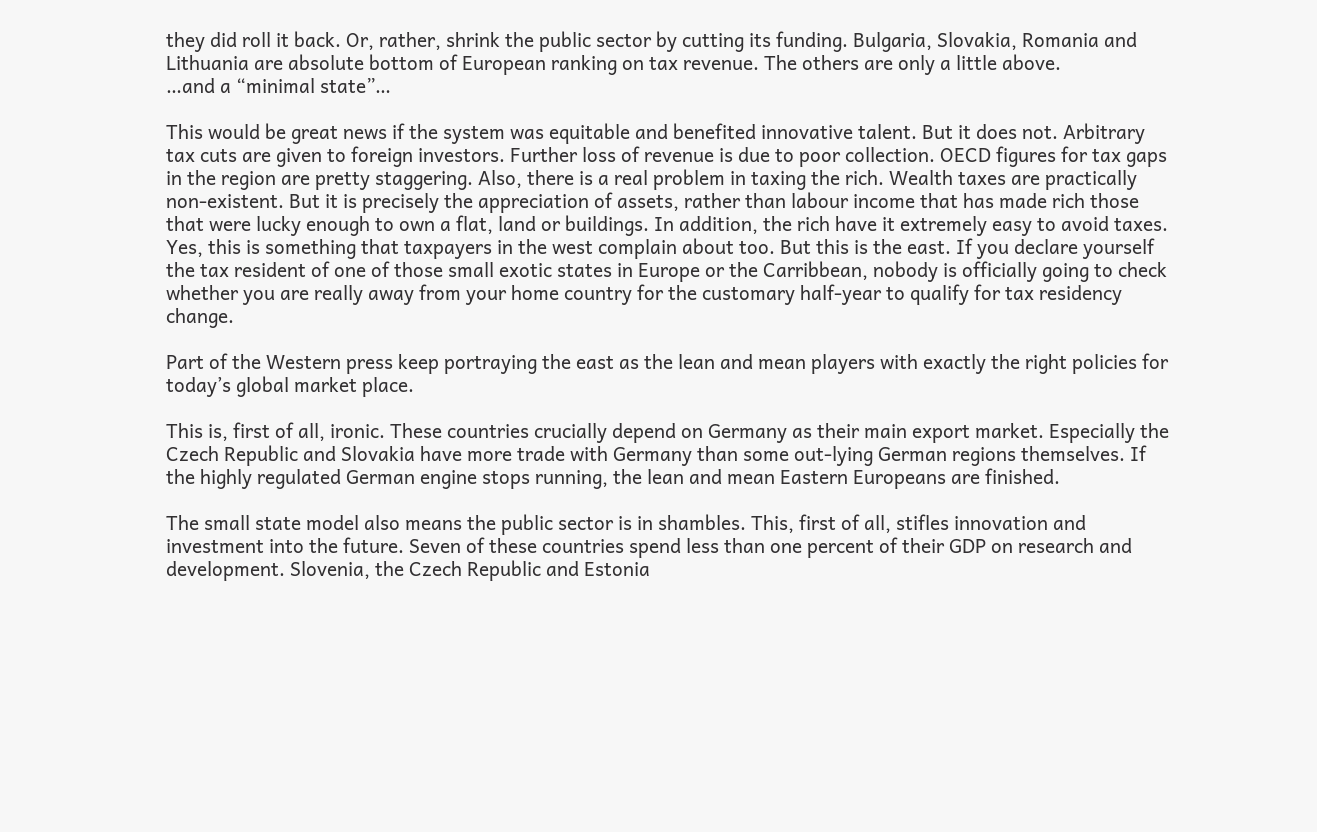they did roll it back. Or, rather, shrink the public sector by cutting its funding. Bulgaria, Slovakia, Romania and Lithuania are absolute bottom of European ranking on tax revenue. The others are only a little above.
…and a “minimal state”…

This would be great news if the system was equitable and benefited innovative talent. But it does not. Arbitrary tax cuts are given to foreign investors. Further loss of revenue is due to poor collection. OECD figures for tax gaps in the region are pretty staggering. Also, there is a real problem in taxing the rich. Wealth taxes are practically non-existent. But it is precisely the appreciation of assets, rather than labour income that has made rich those that were lucky enough to own a flat, land or buildings. In addition, the rich have it extremely easy to avoid taxes. Yes, this is something that taxpayers in the west complain about too. But this is the east. If you declare yourself the tax resident of one of those small exotic states in Europe or the Carribbean, nobody is officially going to check whether you are really away from your home country for the customary half-year to qualify for tax residency change.

Part of the Western press keep portraying the east as the lean and mean players with exactly the right policies for today’s global market place.

This is, first of all, ironic. These countries crucially depend on Germany as their main export market. Especially the Czech Republic and Slovakia have more trade with Germany than some out-lying German regions themselves. If the highly regulated German engine stops running, the lean and mean Eastern Europeans are finished.

The small state model also means the public sector is in shambles. This, first of all, stifles innovation and investment into the future. Seven of these countries spend less than one percent of their GDP on research and development. Slovenia, the Czech Republic and Estonia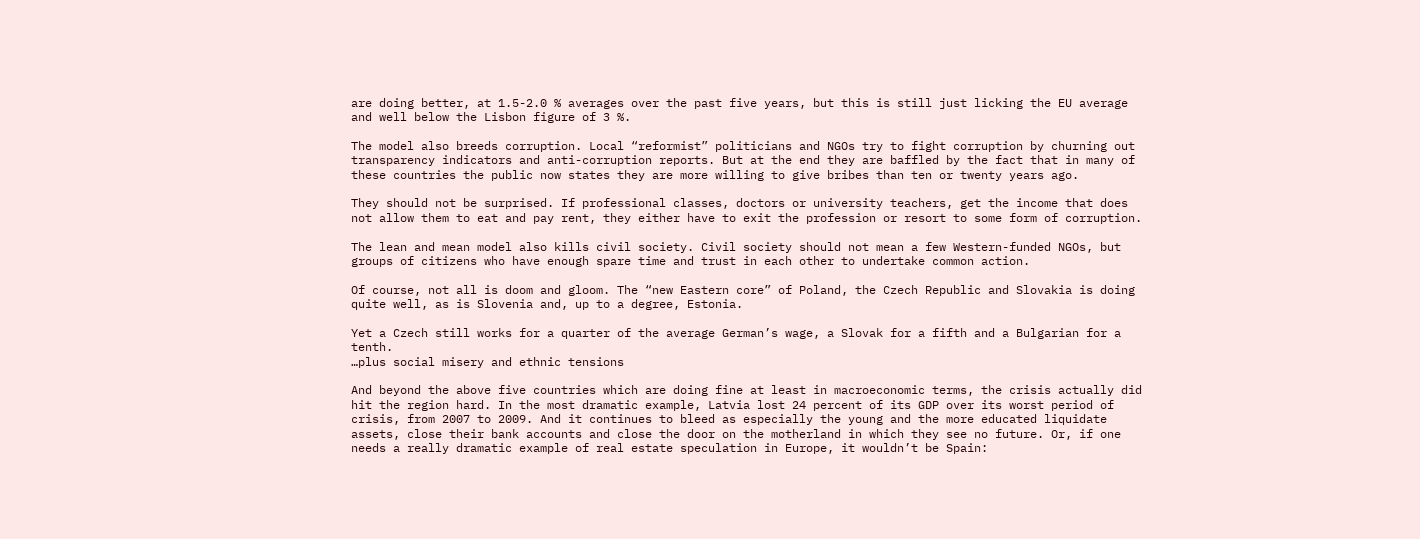are doing better, at 1.5-2.0 % averages over the past five years, but this is still just licking the EU average and well below the Lisbon figure of 3 %.

The model also breeds corruption. Local “reformist” politicians and NGOs try to fight corruption by churning out transparency indicators and anti-corruption reports. But at the end they are baffled by the fact that in many of these countries the public now states they are more willing to give bribes than ten or twenty years ago.

They should not be surprised. If professional classes, doctors or university teachers, get the income that does not allow them to eat and pay rent, they either have to exit the profession or resort to some form of corruption.

The lean and mean model also kills civil society. Civil society should not mean a few Western-funded NGOs, but groups of citizens who have enough spare time and trust in each other to undertake common action.

Of course, not all is doom and gloom. The “new Eastern core” of Poland, the Czech Republic and Slovakia is doing quite well, as is Slovenia and, up to a degree, Estonia.

Yet a Czech still works for a quarter of the average German’s wage, a Slovak for a fifth and a Bulgarian for a tenth.
…plus social misery and ethnic tensions

And beyond the above five countries which are doing fine at least in macroeconomic terms, the crisis actually did hit the region hard. In the most dramatic example, Latvia lost 24 percent of its GDP over its worst period of crisis, from 2007 to 2009. And it continues to bleed as especially the young and the more educated liquidate assets, close their bank accounts and close the door on the motherland in which they see no future. Or, if one needs a really dramatic example of real estate speculation in Europe, it wouldn’t be Spain: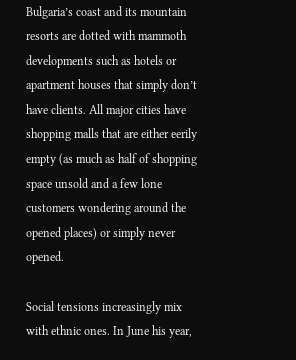Bulgaria’s coast and its mountain resorts are dotted with mammoth developments such as hotels or apartment houses that simply don’t have clients. All major cities have shopping malls that are either eerily empty (as much as half of shopping space unsold and a few lone customers wondering around the opened places) or simply never opened.

Social tensions increasingly mix with ethnic ones. In June his year,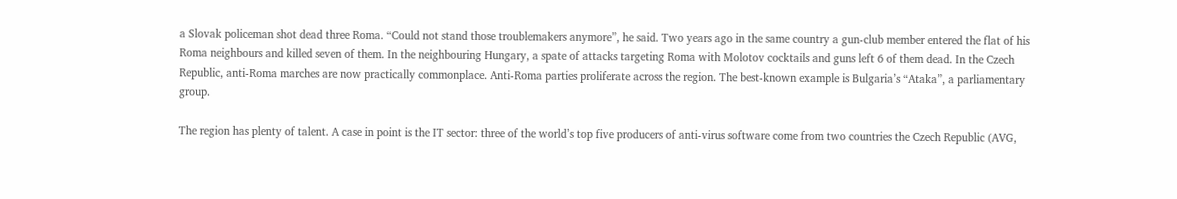a Slovak policeman shot dead three Roma. “Could not stand those troublemakers anymore”, he said. Two years ago in the same country a gun-club member entered the flat of his Roma neighbours and killed seven of them. In the neighbouring Hungary, a spate of attacks targeting Roma with Molotov cocktails and guns left 6 of them dead. In the Czech Republic, anti-Roma marches are now practically commonplace. Anti-Roma parties proliferate across the region. The best-known example is Bulgaria’s “Ataka”, a parliamentary group.

The region has plenty of talent. A case in point is the IT sector: three of the world’s top five producers of anti-virus software come from two countries the Czech Republic (AVG,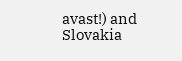avast!) and Slovakia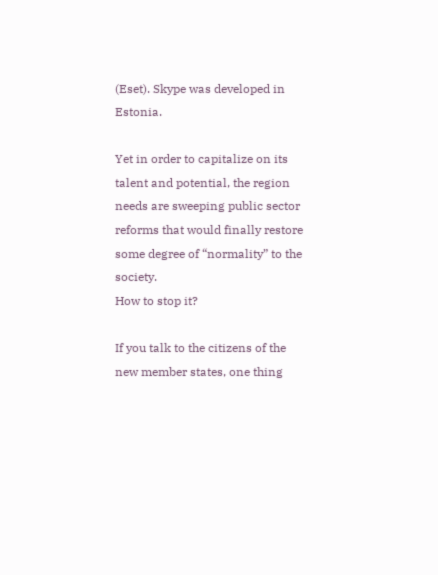(Eset). Skype was developed in Estonia.

Yet in order to capitalize on its talent and potential, the region needs are sweeping public sector reforms that would finally restore some degree of “normality” to the society.
How to stop it?

If you talk to the citizens of the new member states, one thing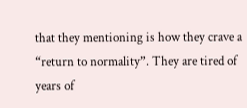that they mentioning is how they crave a “return to normality”. They are tired of years of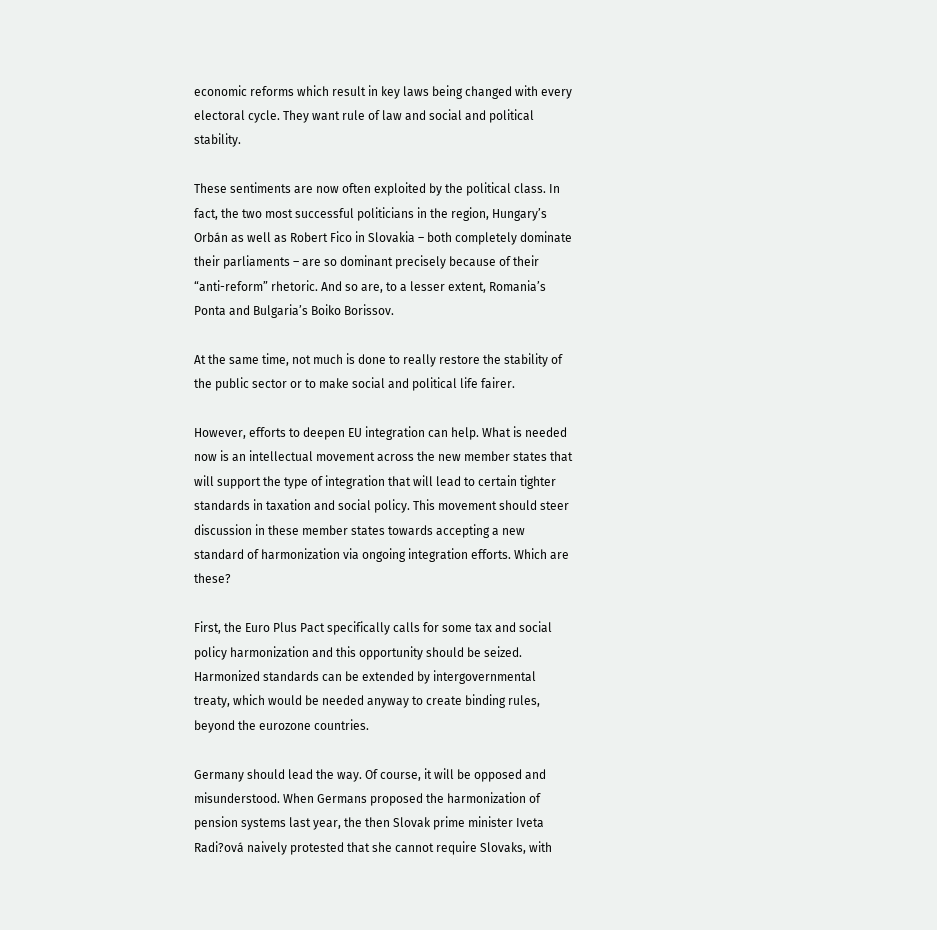economic reforms which result in key laws being changed with every electoral cycle. They want rule of law and social and political stability.

These sentiments are now often exploited by the political class. In fact, the two most successful politicians in the region, Hungary’s Orbán as well as Robert Fico in Slovakia – both completely dominate their parliaments – are so dominant precisely because of their “anti-reform” rhetoric. And so are, to a lesser extent, Romania’s Ponta and Bulgaria’s Boiko Borissov.

At the same time, not much is done to really restore the stability of the public sector or to make social and political life fairer.

However, efforts to deepen EU integration can help. What is needed now is an intellectual movement across the new member states that will support the type of integration that will lead to certain tighter standards in taxation and social policy. This movement should steer discussion in these member states towards accepting a new standard of harmonization via ongoing integration efforts. Which are these?

First, the Euro Plus Pact specifically calls for some tax and social policy harmonization and this opportunity should be seized. Harmonized standards can be extended by intergovernmental treaty, which would be needed anyway to create binding rules, beyond the eurozone countries.

Germany should lead the way. Of course, it will be opposed and misunderstood. When Germans proposed the harmonization of pension systems last year, the then Slovak prime minister Iveta Radi?ová naively protested that she cannot require Slovaks, with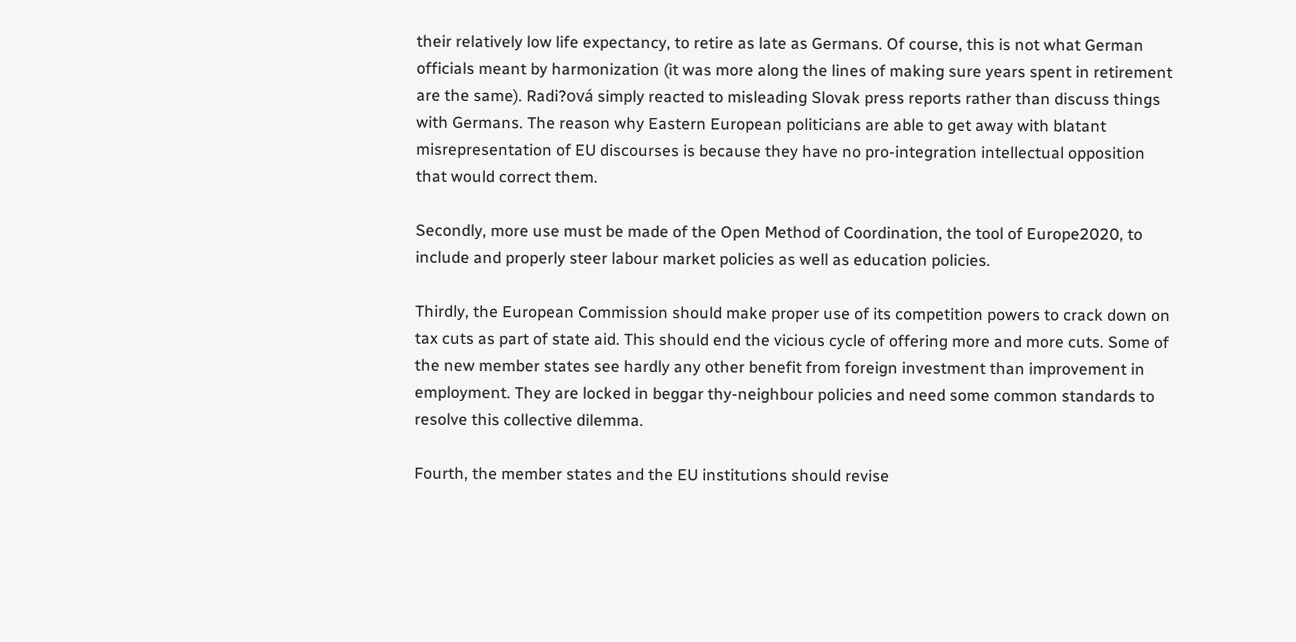their relatively low life expectancy, to retire as late as Germans. Of course, this is not what German officials meant by harmonization (it was more along the lines of making sure years spent in retirement are the same). Radi?ová simply reacted to misleading Slovak press reports rather than discuss things with Germans. The reason why Eastern European politicians are able to get away with blatant misrepresentation of EU discourses is because they have no pro-integration intellectual opposition that would correct them.

Secondly, more use must be made of the Open Method of Coordination, the tool of Europe2020, to include and properly steer labour market policies as well as education policies.

Thirdly, the European Commission should make proper use of its competition powers to crack down on tax cuts as part of state aid. This should end the vicious cycle of offering more and more cuts. Some of the new member states see hardly any other benefit from foreign investment than improvement in employment. They are locked in beggar thy-neighbour policies and need some common standards to resolve this collective dilemma.

Fourth, the member states and the EU institutions should revise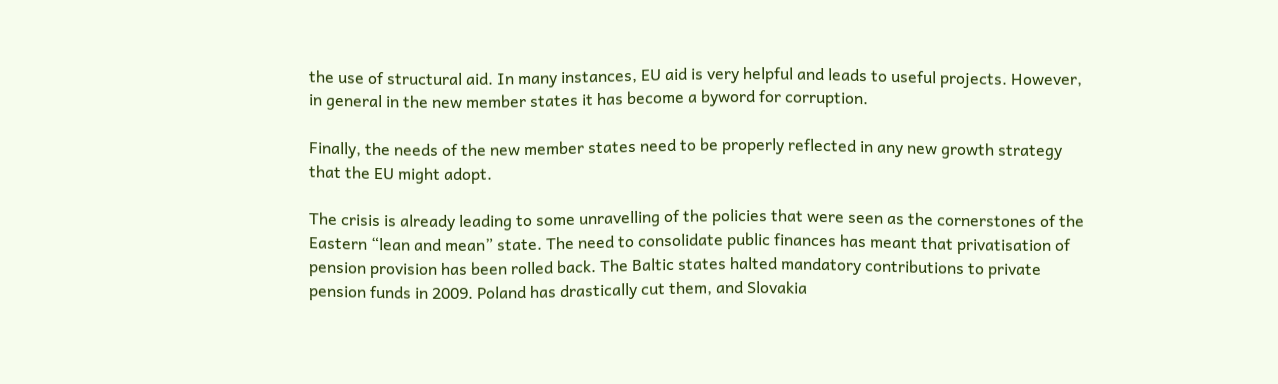the use of structural aid. In many instances, EU aid is very helpful and leads to useful projects. However, in general in the new member states it has become a byword for corruption.

Finally, the needs of the new member states need to be properly reflected in any new growth strategy that the EU might adopt.

The crisis is already leading to some unravelling of the policies that were seen as the cornerstones of the Eastern “lean and mean” state. The need to consolidate public finances has meant that privatisation of pension provision has been rolled back. The Baltic states halted mandatory contributions to private pension funds in 2009. Poland has drastically cut them, and Slovakia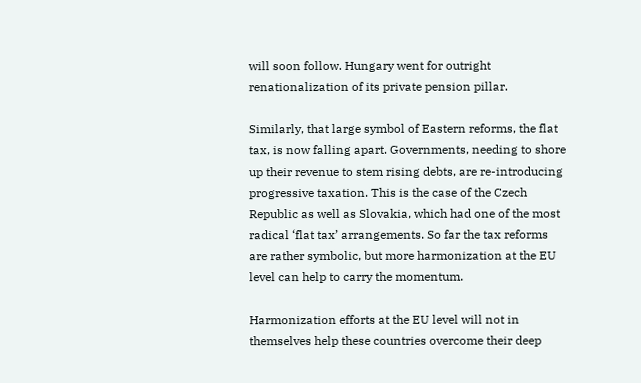will soon follow. Hungary went for outright renationalization of its private pension pillar.

Similarly, that large symbol of Eastern reforms, the flat tax, is now falling apart. Governments, needing to shore up their revenue to stem rising debts, are re-introducing progressive taxation. This is the case of the Czech Republic as well as Slovakia, which had one of the most radical ‘flat tax’ arrangements. So far the tax reforms are rather symbolic, but more harmonization at the EU level can help to carry the momentum.

Harmonization efforts at the EU level will not in themselves help these countries overcome their deep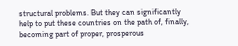structural problems. But they can significantly help to put these countries on the path of, finally, becoming part of proper, prosperous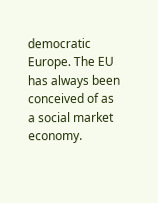democratic Europe. The EU has always been conceived of as a social market economy.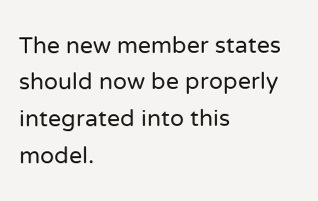The new member states should now be properly integrated into this model.